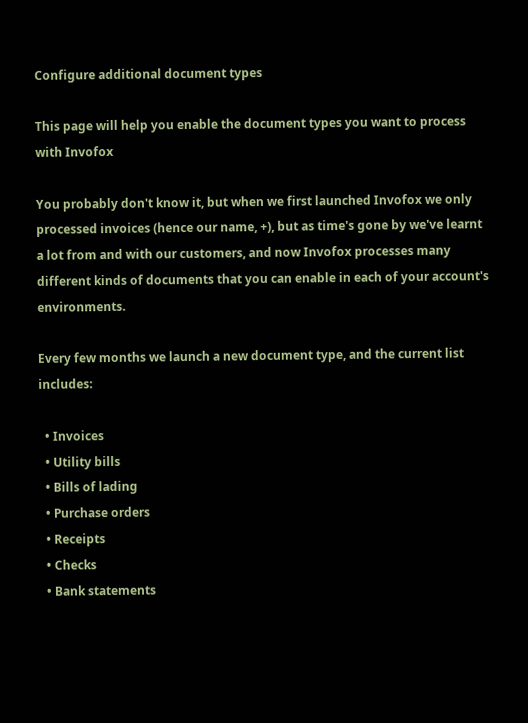Configure additional document types

This page will help you enable the document types you want to process with Invofox

You probably don't know it, but when we first launched Invofox we only processed invoices (hence our name, +), but as time's gone by we've learnt a lot from and with our customers, and now Invofox processes many different kinds of documents that you can enable in each of your account's environments.

Every few months we launch a new document type, and the current list includes:

  • Invoices
  • Utility bills
  • Bills of lading
  • Purchase orders
  • Receipts
  • Checks
  • Bank statements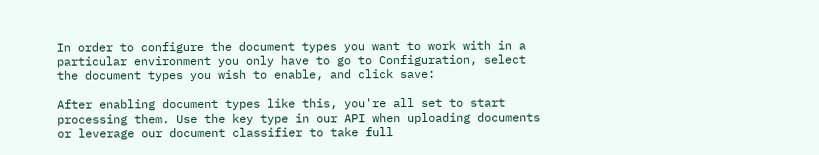In order to configure the document types you want to work with in a particular environment you only have to go to Configuration, select the document types you wish to enable, and click save:

After enabling document types like this, you're all set to start processing them. Use the key type in our API when uploading documents or leverage our document classifier to take full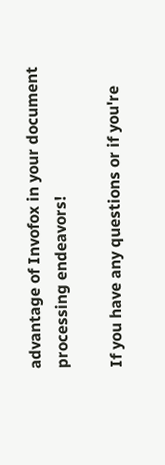advantage of Invofox in your document processing endeavors!

If you have any questions or if you're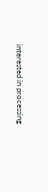interested in processing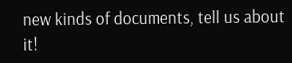new kinds of documents, tell us about it!